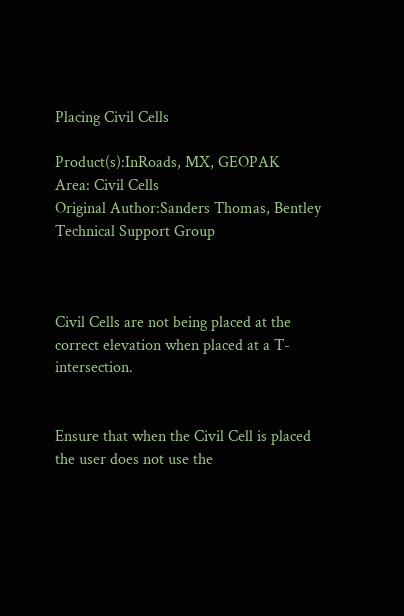Placing Civil Cells

Product(s):InRoads, MX, GEOPAK
Area: Civil Cells
Original Author:Sanders Thomas, Bentley Technical Support Group



Civil Cells are not being placed at the correct elevation when placed at a T-intersection.


Ensure that when the Civil Cell is placed the user does not use the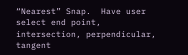“Nearest” Snap.  Have user select end point, intersection, perpendicular, tangent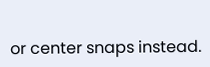or center snaps instead.